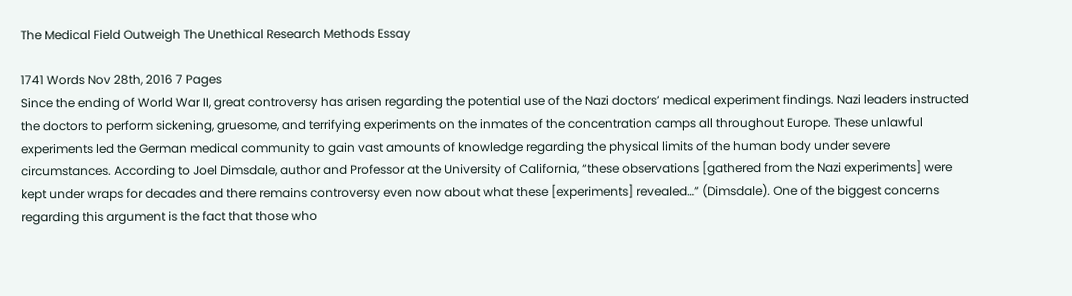The Medical Field Outweigh The Unethical Research Methods Essay

1741 Words Nov 28th, 2016 7 Pages
Since the ending of World War II, great controversy has arisen regarding the potential use of the Nazi doctors’ medical experiment findings. Nazi leaders instructed the doctors to perform sickening, gruesome, and terrifying experiments on the inmates of the concentration camps all throughout Europe. These unlawful experiments led the German medical community to gain vast amounts of knowledge regarding the physical limits of the human body under severe circumstances. According to Joel Dimsdale, author and Professor at the University of California, “these observations [gathered from the Nazi experiments] were kept under wraps for decades and there remains controversy even now about what these [experiments] revealed…” (Dimsdale). One of the biggest concerns regarding this argument is the fact that those who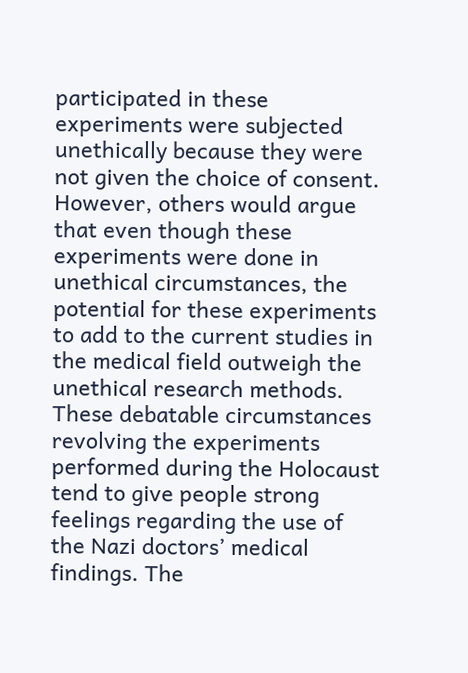participated in these experiments were subjected unethically because they were not given the choice of consent. However, others would argue that even though these experiments were done in unethical circumstances, the potential for these experiments to add to the current studies in the medical field outweigh the unethical research methods. These debatable circumstances revolving the experiments performed during the Holocaust tend to give people strong feelings regarding the use of the Nazi doctors’ medical findings. The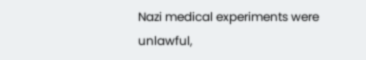Nazi medical experiments were unlawful,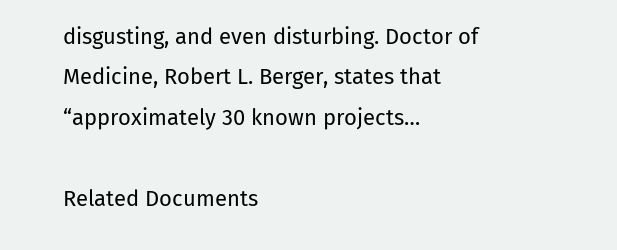disgusting, and even disturbing. Doctor of Medicine, Robert L. Berger, states that “approximately 30 known projects…

Related Documents